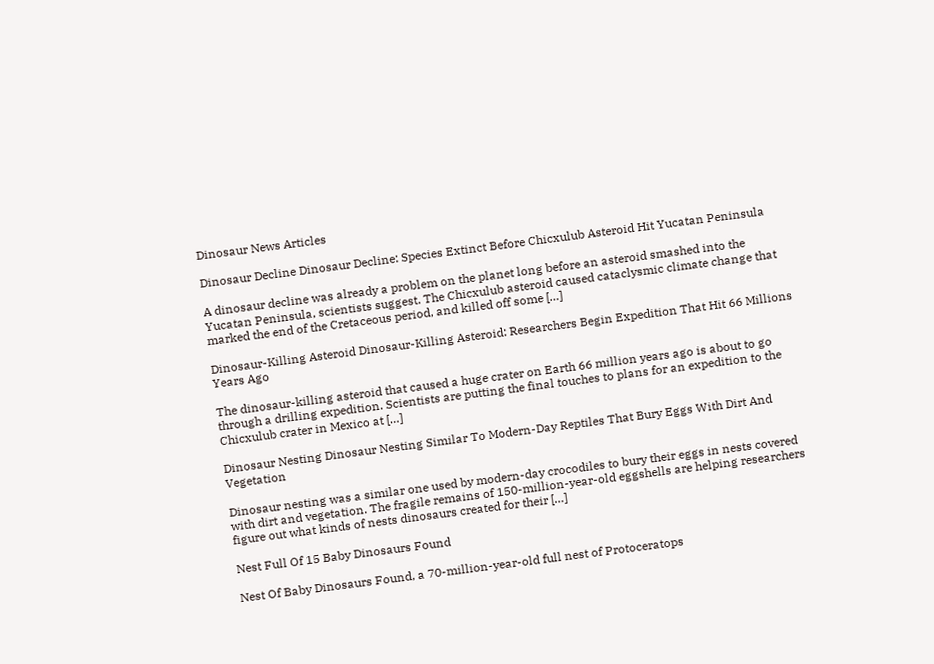Dinosaur News Articles

Dinosaur Decline Dinosaur Decline: Species Extinct Before Chicxulub Asteroid Hit Yucatan Peninsula

A dinosaur decline was already a problem on the planet long before an asteroid smashed into the Yucatan Peninsula, scientists suggest. The Chicxulub asteroid caused cataclysmic climate change that marked the end of the Cretaceous period, and killed off some […]

Dinosaur-Killing Asteroid Dinosaur-Killing Asteroid: Researchers Begin Expedition That Hit 66 Millions Years Ago

The dinosaur-killing asteroid that caused a huge crater on Earth 66 million years ago is about to go through a drilling expedition. Scientists are putting the final touches to plans for an expedition to the Chicxulub crater in Mexico at […]

Dinosaur Nesting Dinosaur Nesting Similar To Modern-Day Reptiles That Bury Eggs With Dirt And Vegetation

Dinosaur nesting was a similar one used by modern-day crocodiles to bury their eggs in nests covered with dirt and vegetation. The fragile remains of 150-million-year-old eggshells are helping researchers figure out what kinds of nests dinosaurs created for their […]

Nest Full Of 15 Baby Dinosaurs Found

Nest Of Baby Dinosaurs Found, a 70-million-year-old full nest of Protoceratops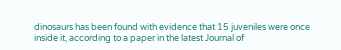dinosaurs has been found with evidence that 15 juveniles were once inside it, according to a paper in the latest Journal of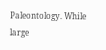Paleontology. While large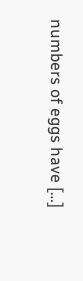numbers of eggs have […]